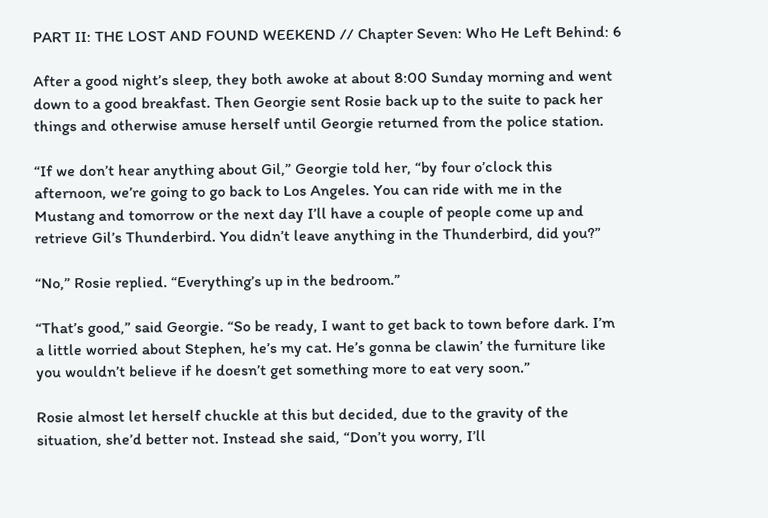PART II: THE LOST AND FOUND WEEKEND // Chapter Seven: Who He Left Behind: 6

After a good night’s sleep, they both awoke at about 8:00 Sunday morning and went down to a good breakfast. Then Georgie sent Rosie back up to the suite to pack her things and otherwise amuse herself until Georgie returned from the police station.

“If we don’t hear anything about Gil,” Georgie told her, “by four o’clock this afternoon, we’re going to go back to Los Angeles. You can ride with me in the Mustang and tomorrow or the next day I’ll have a couple of people come up and retrieve Gil’s Thunderbird. You didn’t leave anything in the Thunderbird, did you?”

“No,” Rosie replied. “Everything’s up in the bedroom.”

“That’s good,” said Georgie. “So be ready, I want to get back to town before dark. I’m a little worried about Stephen, he’s my cat. He’s gonna be clawin’ the furniture like you wouldn’t believe if he doesn’t get something more to eat very soon.”

Rosie almost let herself chuckle at this but decided, due to the gravity of the situation, she’d better not. Instead she said, “Don’t you worry, I’ll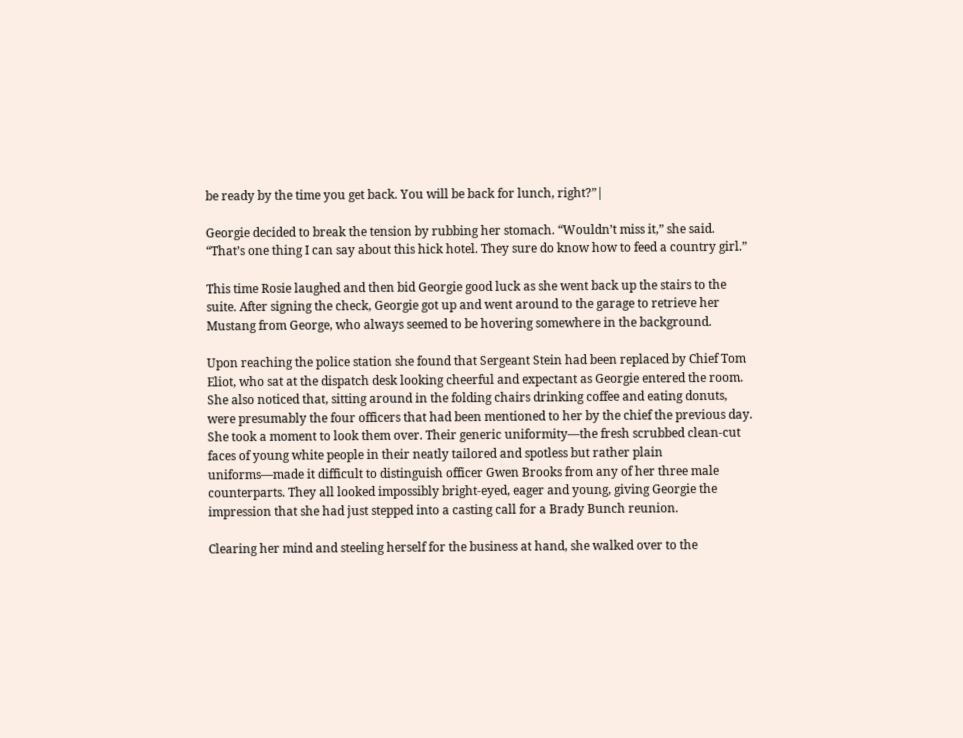be ready by the time you get back. You will be back for lunch, right?”|

Georgie decided to break the tension by rubbing her stomach. “Wouldn’t miss it,” she said. “That’s one thing I can say about this hick hotel. They sure do know how to feed a country girl.”

This time Rosie laughed and then bid Georgie good luck as she went back up the stairs to the suite. After signing the check, Georgie got up and went around to the garage to retrieve her Mustang from George, who always seemed to be hovering somewhere in the background.

Upon reaching the police station she found that Sergeant Stein had been replaced by Chief Tom Eliot, who sat at the dispatch desk looking cheerful and expectant as Georgie entered the room. She also noticed that, sitting around in the folding chairs drinking coffee and eating donuts, were presumably the four officers that had been mentioned to her by the chief the previous day. She took a moment to look them over. Their generic uniformity—the fresh scrubbed clean-cut faces of young white people in their neatly tailored and spotless but rather plain uniforms—made it difficult to distinguish officer Gwen Brooks from any of her three male counterparts. They all looked impossibly bright-eyed, eager and young, giving Georgie the impression that she had just stepped into a casting call for a Brady Bunch reunion.

Clearing her mind and steeling herself for the business at hand, she walked over to the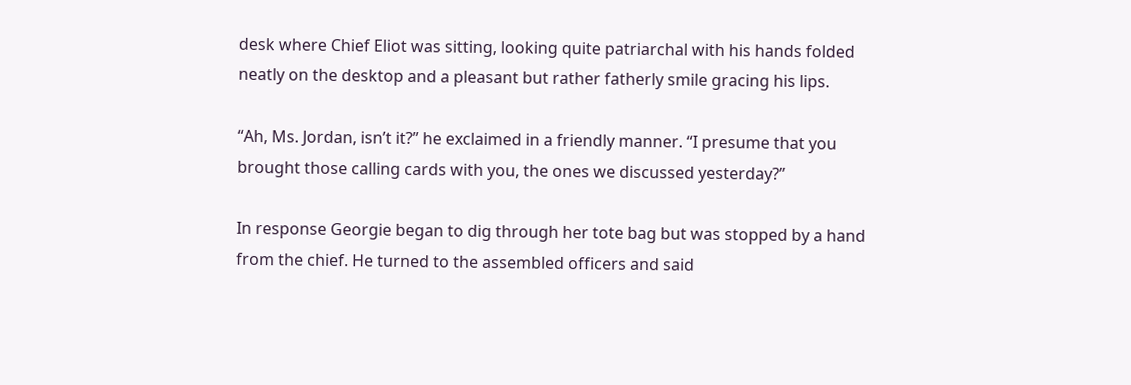desk where Chief Eliot was sitting, looking quite patriarchal with his hands folded neatly on the desktop and a pleasant but rather fatherly smile gracing his lips.

“Ah, Ms. Jordan, isn’t it?” he exclaimed in a friendly manner. “I presume that you brought those calling cards with you, the ones we discussed yesterday?”

In response Georgie began to dig through her tote bag but was stopped by a hand from the chief. He turned to the assembled officers and said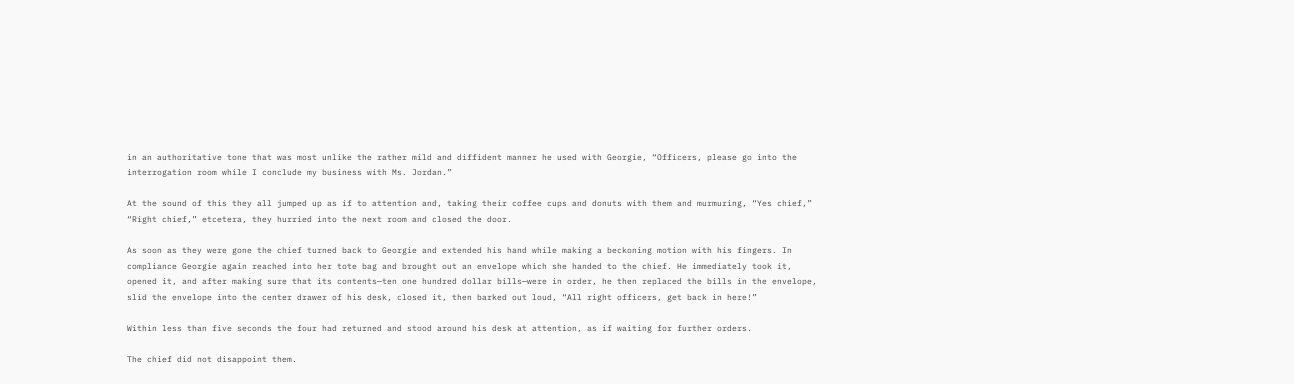in an authoritative tone that was most unlike the rather mild and diffident manner he used with Georgie, “Officers, please go into the interrogation room while I conclude my business with Ms. Jordan.”

At the sound of this they all jumped up as if to attention and, taking their coffee cups and donuts with them and murmuring, “Yes chief,” “Right chief,” etcetera, they hurried into the next room and closed the door.

As soon as they were gone the chief turned back to Georgie and extended his hand while making a beckoning motion with his fingers. In compliance Georgie again reached into her tote bag and brought out an envelope which she handed to the chief. He immediately took it, opened it, and after making sure that its contents—ten one hundred dollar bills—were in order, he then replaced the bills in the envelope, slid the envelope into the center drawer of his desk, closed it, then barked out loud, “All right officers, get back in here!”

Within less than five seconds the four had returned and stood around his desk at attention, as if waiting for further orders.

The chief did not disappoint them.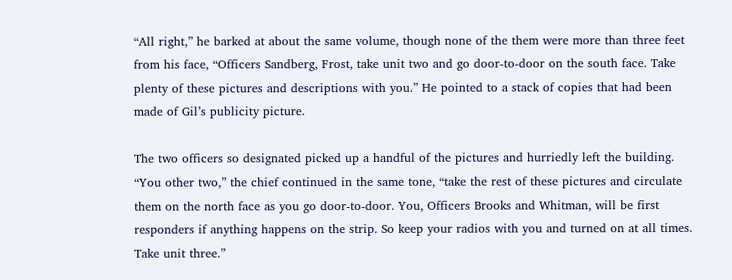“All right,” he barked at about the same volume, though none of the them were more than three feet from his face, “Officers Sandberg, Frost, take unit two and go door-to-door on the south face. Take plenty of these pictures and descriptions with you.” He pointed to a stack of copies that had been made of Gil’s publicity picture.

The two officers so designated picked up a handful of the pictures and hurriedly left the building. “You other two,” the chief continued in the same tone, “take the rest of these pictures and circulate them on the north face as you go door-to-door. You, Officers Brooks and Whitman, will be first responders if anything happens on the strip. So keep your radios with you and turned on at all times. Take unit three.”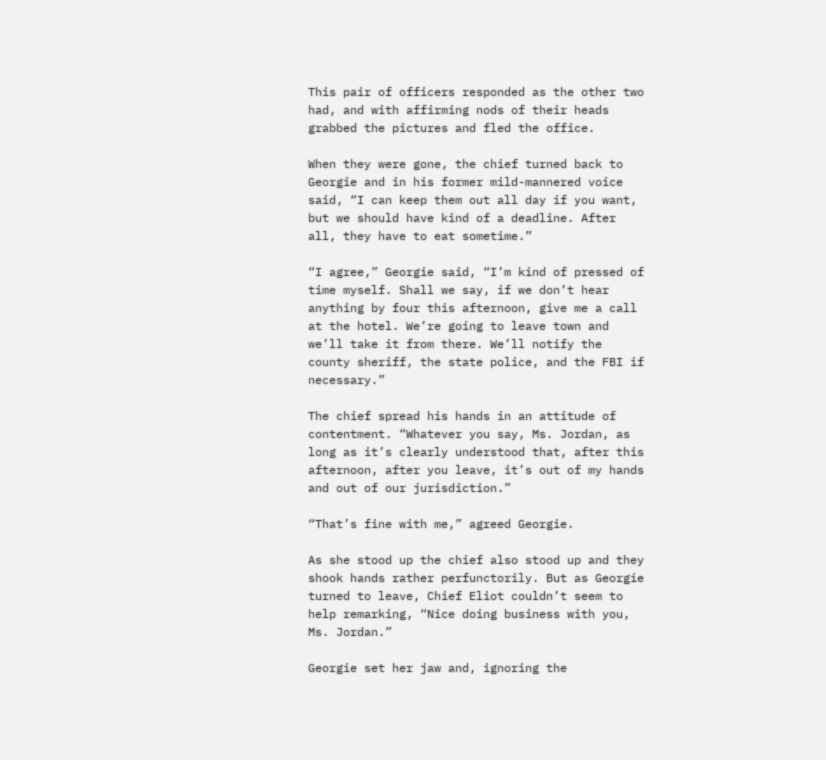This pair of officers responded as the other two had, and with affirming nods of their heads grabbed the pictures and fled the office.

When they were gone, the chief turned back to Georgie and in his former mild-mannered voice said, “I can keep them out all day if you want, but we should have kind of a deadline. After all, they have to eat sometime.”

“I agree,” Georgie said, “I’m kind of pressed of time myself. Shall we say, if we don’t hear anything by four this afternoon, give me a call at the hotel. We’re going to leave town and we’ll take it from there. We’ll notify the county sheriff, the state police, and the FBI if necessary.”

The chief spread his hands in an attitude of contentment. “Whatever you say, Ms. Jordan, as long as it’s clearly understood that, after this afternoon, after you leave, it’s out of my hands and out of our jurisdiction.”

“That’s fine with me,” agreed Georgie.

As she stood up the chief also stood up and they shook hands rather perfunctorily. But as Georgie turned to leave, Chief Eliot couldn’t seem to help remarking, “Nice doing business with you, Ms. Jordan.”

Georgie set her jaw and, ignoring the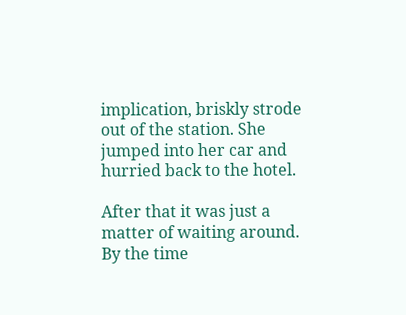implication, briskly strode out of the station. She jumped into her car and hurried back to the hotel.

After that it was just a matter of waiting around. By the time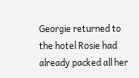Georgie returned to the hotel Rosie had already packed all her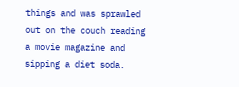things and was sprawled out on the couch reading a movie magazine and sipping a diet soda.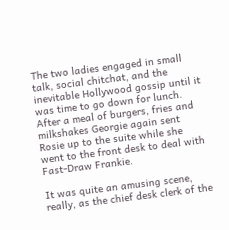The two ladies engaged in small talk, social chitchat, and the inevitable Hollywood gossip until it was time to go down for lunch. After a meal of burgers, fries and milkshakes Georgie again sent Rosie up to the suite while she went to the front desk to deal with Fast-Draw Frankie.

It was quite an amusing scene, really, as the chief desk clerk of the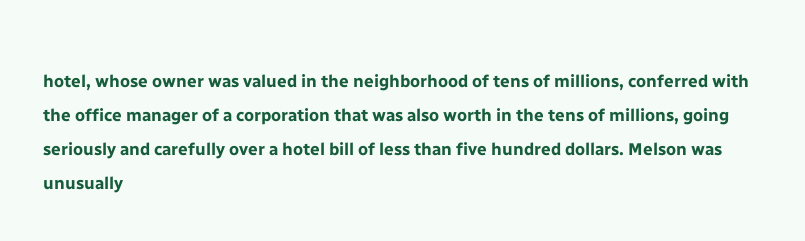hotel, whose owner was valued in the neighborhood of tens of millions, conferred with the office manager of a corporation that was also worth in the tens of millions, going seriously and carefully over a hotel bill of less than five hundred dollars. Melson was unusually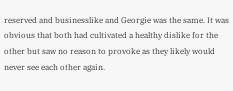reserved and businesslike and Georgie was the same. It was obvious that both had cultivated a healthy dislike for the other but saw no reason to provoke as they likely would never see each other again.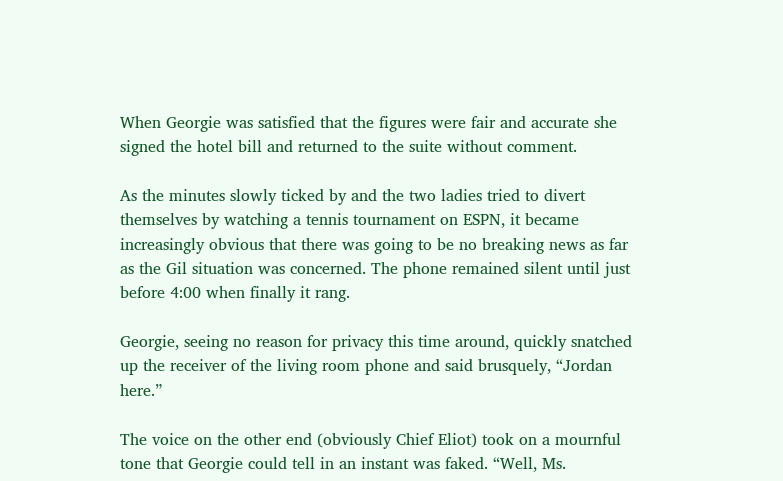When Georgie was satisfied that the figures were fair and accurate she signed the hotel bill and returned to the suite without comment.

As the minutes slowly ticked by and the two ladies tried to divert themselves by watching a tennis tournament on ESPN, it became increasingly obvious that there was going to be no breaking news as far as the Gil situation was concerned. The phone remained silent until just before 4:00 when finally it rang.

Georgie, seeing no reason for privacy this time around, quickly snatched up the receiver of the living room phone and said brusquely, “Jordan here.”

The voice on the other end (obviously Chief Eliot) took on a mournful tone that Georgie could tell in an instant was faked. “Well, Ms.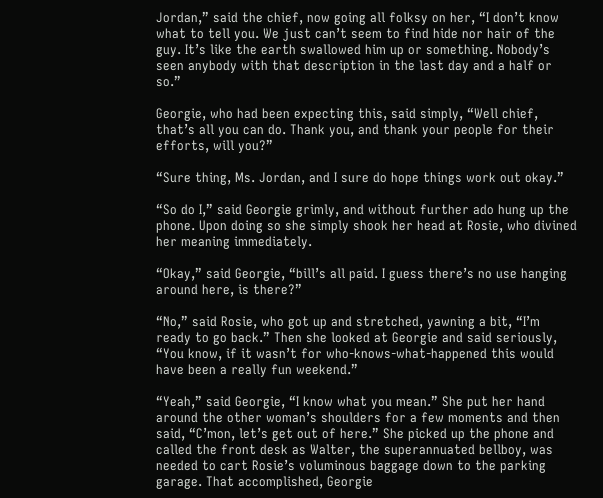Jordan,” said the chief, now going all folksy on her, “I don’t know what to tell you. We just can’t seem to find hide nor hair of the guy. It’s like the earth swallowed him up or something. Nobody’s seen anybody with that description in the last day and a half or so.”

Georgie, who had been expecting this, said simply, “Well chief, that’s all you can do. Thank you, and thank your people for their efforts, will you?”

“Sure thing, Ms. Jordan, and I sure do hope things work out okay.”

“So do I,” said Georgie grimly, and without further ado hung up the phone. Upon doing so she simply shook her head at Rosie, who divined her meaning immediately.

“Okay,” said Georgie, “bill’s all paid. I guess there’s no use hanging around here, is there?”

“No,” said Rosie, who got up and stretched, yawning a bit, “I’m ready to go back.” Then she looked at Georgie and said seriously, “You know, if it wasn’t for who-knows-what-happened this would have been a really fun weekend.”

“Yeah,” said Georgie, “I know what you mean.” She put her hand around the other woman’s shoulders for a few moments and then said, “C’mon, let’s get out of here.” She picked up the phone and called the front desk as Walter, the superannuated bellboy, was needed to cart Rosie’s voluminous baggage down to the parking garage. That accomplished, Georgie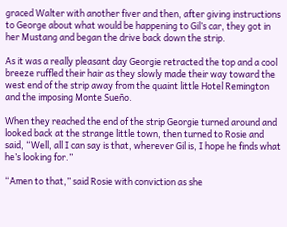graced Walter with another fiver and then, after giving instructions to George about what would be happening to Gil’s car, they got in her Mustang and began the drive back down the strip.

As it was a really pleasant day Georgie retracted the top and a cool breeze ruffled their hair as they slowly made their way toward the west end of the strip away from the quaint little Hotel Remington and the imposing Monte Sueño.

When they reached the end of the strip Georgie turned around and looked back at the strange little town, then turned to Rosie and said, “Well, all I can say is that, wherever Gil is, I hope he finds what he’s looking for.”

“Amen to that,” said Rosie with conviction as she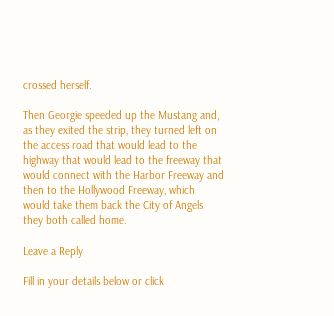crossed herself.

Then Georgie speeded up the Mustang and, as they exited the strip, they turned left on the access road that would lead to the highway that would lead to the freeway that would connect with the Harbor Freeway and then to the Hollywood Freeway, which would take them back the City of Angels they both called home.

Leave a Reply

Fill in your details below or click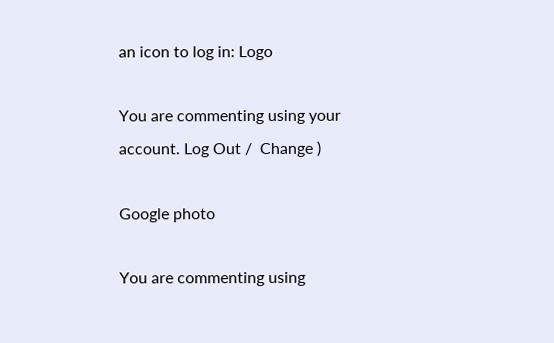an icon to log in: Logo

You are commenting using your account. Log Out /  Change )

Google photo

You are commenting using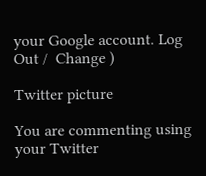your Google account. Log Out /  Change )

Twitter picture

You are commenting using your Twitter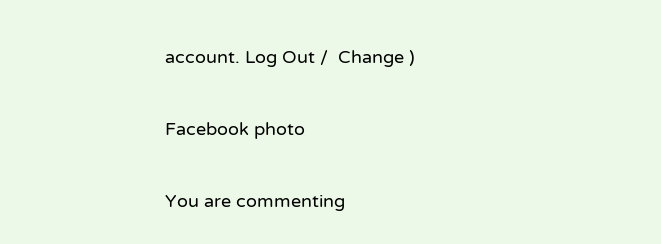account. Log Out /  Change )

Facebook photo

You are commenting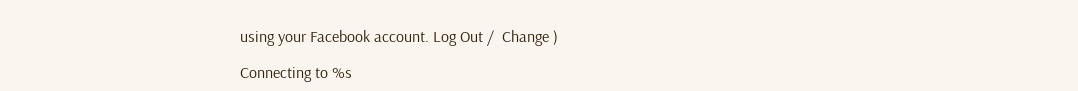using your Facebook account. Log Out /  Change )

Connecting to %s